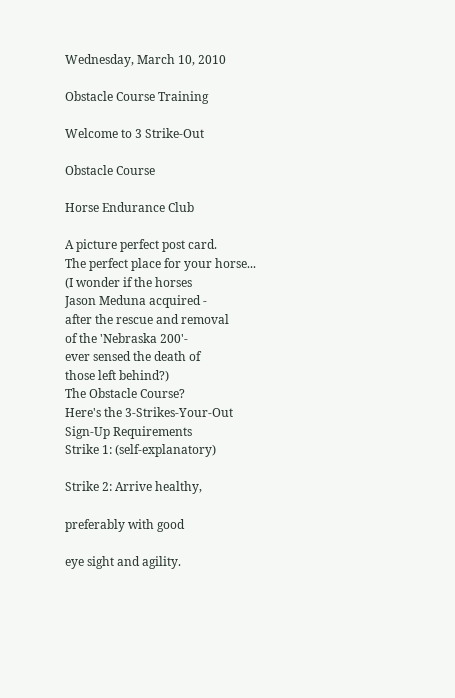Wednesday, March 10, 2010

Obstacle Course Training

Welcome to 3 Strike-Out

Obstacle Course

Horse Endurance Club

A picture perfect post card.
The perfect place for your horse...
(I wonder if the horses
Jason Meduna acquired -
after the rescue and removal
of the 'Nebraska 200'-
ever sensed the death of
those left behind?)
The Obstacle Course?
Here's the 3-Strikes-Your-Out
Sign-Up Requirements
Strike 1: (self-explanatory)

Strike 2: Arrive healthy,

preferably with good

eye sight and agility.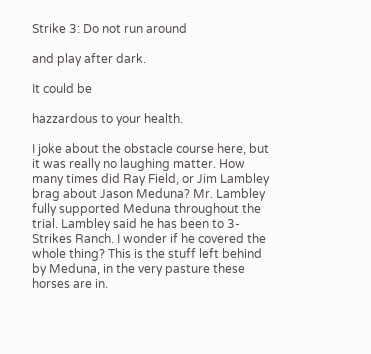Strike 3: Do not run around

and play after dark.

It could be

hazzardous to your health.

I joke about the obstacle course here, but it was really no laughing matter. How many times did Ray Field, or Jim Lambley brag about Jason Meduna? Mr. Lambley fully supported Meduna throughout the trial. Lambley said he has been to 3-Strikes Ranch. I wonder if he covered the whole thing? This is the stuff left behind by Meduna, in the very pasture these horses are in.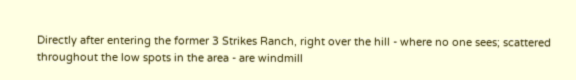Directly after entering the former 3 Strikes Ranch, right over the hill - where no one sees; scattered throughout the low spots in the area - are windmill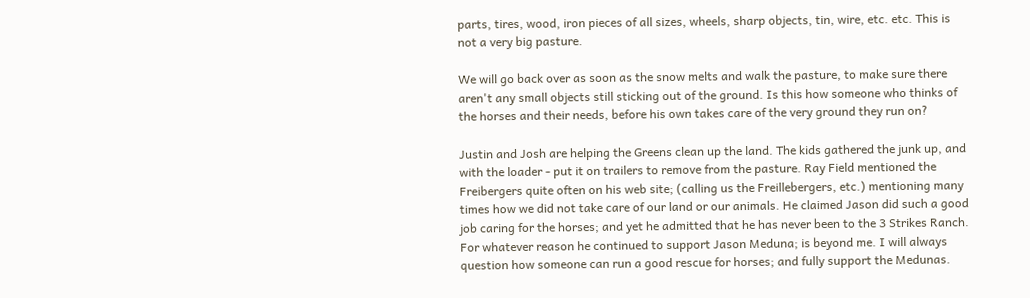parts, tires, wood, iron pieces of all sizes, wheels, sharp objects, tin, wire, etc. etc. This is not a very big pasture.

We will go back over as soon as the snow melts and walk the pasture, to make sure there aren't any small objects still sticking out of the ground. Is this how someone who thinks of the horses and their needs, before his own takes care of the very ground they run on?

Justin and Josh are helping the Greens clean up the land. The kids gathered the junk up, and with the loader - put it on trailers to remove from the pasture. Ray Field mentioned the Freibergers quite often on his web site; (calling us the Freillebergers, etc.) mentioning many times how we did not take care of our land or our animals. He claimed Jason did such a good job caring for the horses; and yet he admitted that he has never been to the 3 Strikes Ranch. For whatever reason he continued to support Jason Meduna; is beyond me. I will always question how someone can run a good rescue for horses; and fully support the Medunas.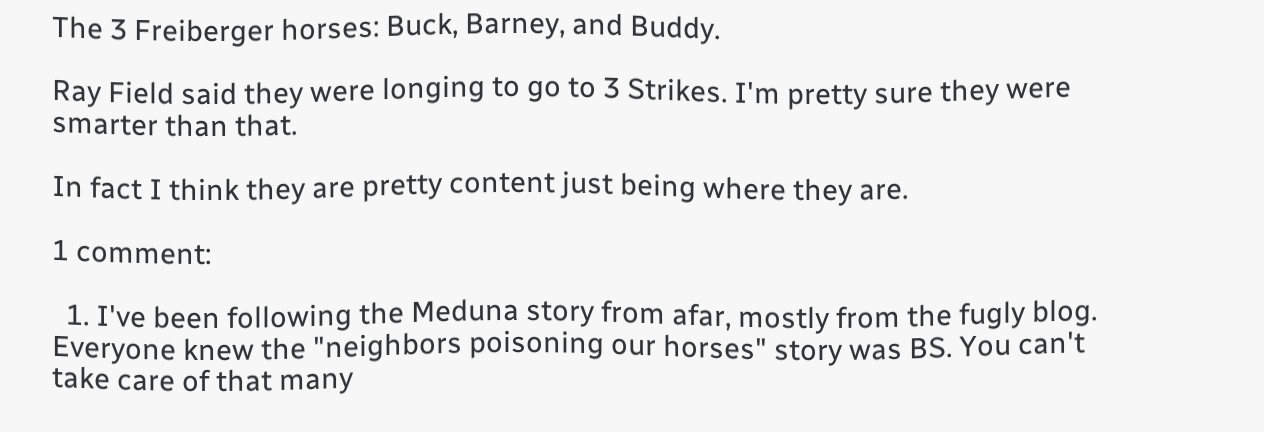The 3 Freiberger horses: Buck, Barney, and Buddy.

Ray Field said they were longing to go to 3 Strikes. I'm pretty sure they were smarter than that.

In fact I think they are pretty content just being where they are.

1 comment:

  1. I've been following the Meduna story from afar, mostly from the fugly blog. Everyone knew the "neighbors poisoning our horses" story was BS. You can't take care of that many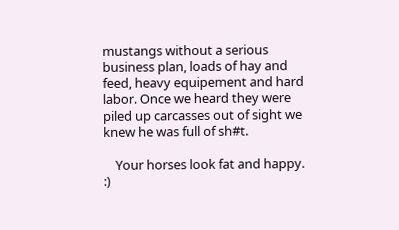mustangs without a serious business plan, loads of hay and feed, heavy equipement and hard labor. Once we heard they were piled up carcasses out of sight we knew he was full of sh#t.

    Your horses look fat and happy. :)